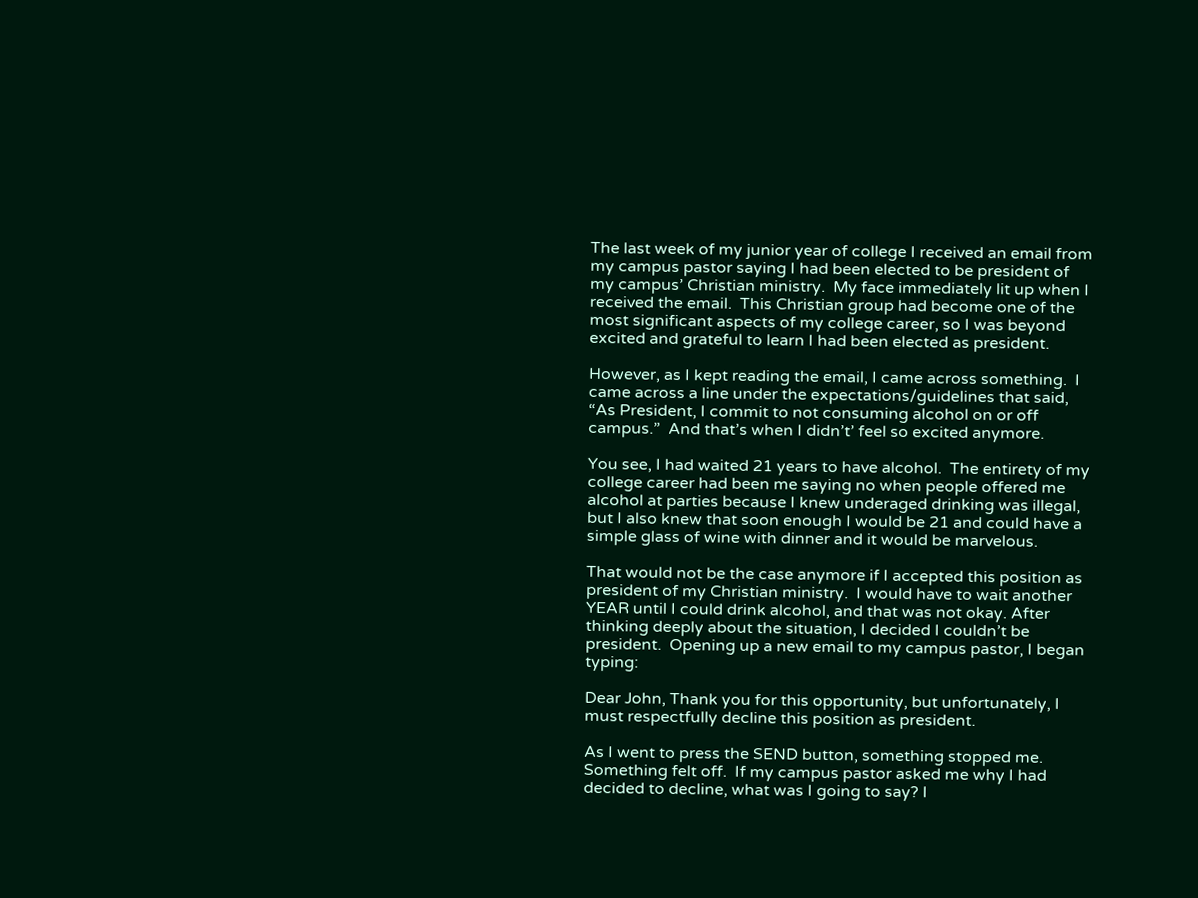The last week of my junior year of college I received an email from my campus pastor saying I had been elected to be president of my campus’ Christian ministry.  My face immediately lit up when I received the email.  This Christian group had become one of the most significant aspects of my college career, so I was beyond excited and grateful to learn I had been elected as president.

However, as I kept reading the email, I came across something.  I came across a line under the expectations/guidelines that said, “As President, I commit to not consuming alcohol on or off campus.”  And that’s when I didn’t’ feel so excited anymore.

You see, I had waited 21 years to have alcohol.  The entirety of my college career had been me saying no when people offered me alcohol at parties because I knew underaged drinking was illegal, but I also knew that soon enough I would be 21 and could have a simple glass of wine with dinner and it would be marvelous.

That would not be the case anymore if I accepted this position as president of my Christian ministry.  I would have to wait another YEAR until I could drink alcohol, and that was not okay. After thinking deeply about the situation, I decided I couldn’t be president.  Opening up a new email to my campus pastor, I began typing:

Dear John, Thank you for this opportunity, but unfortunately, I must respectfully decline this position as president.

As I went to press the SEND button, something stopped me.  Something felt off.  If my campus pastor asked me why I had decided to decline, what was I going to say? I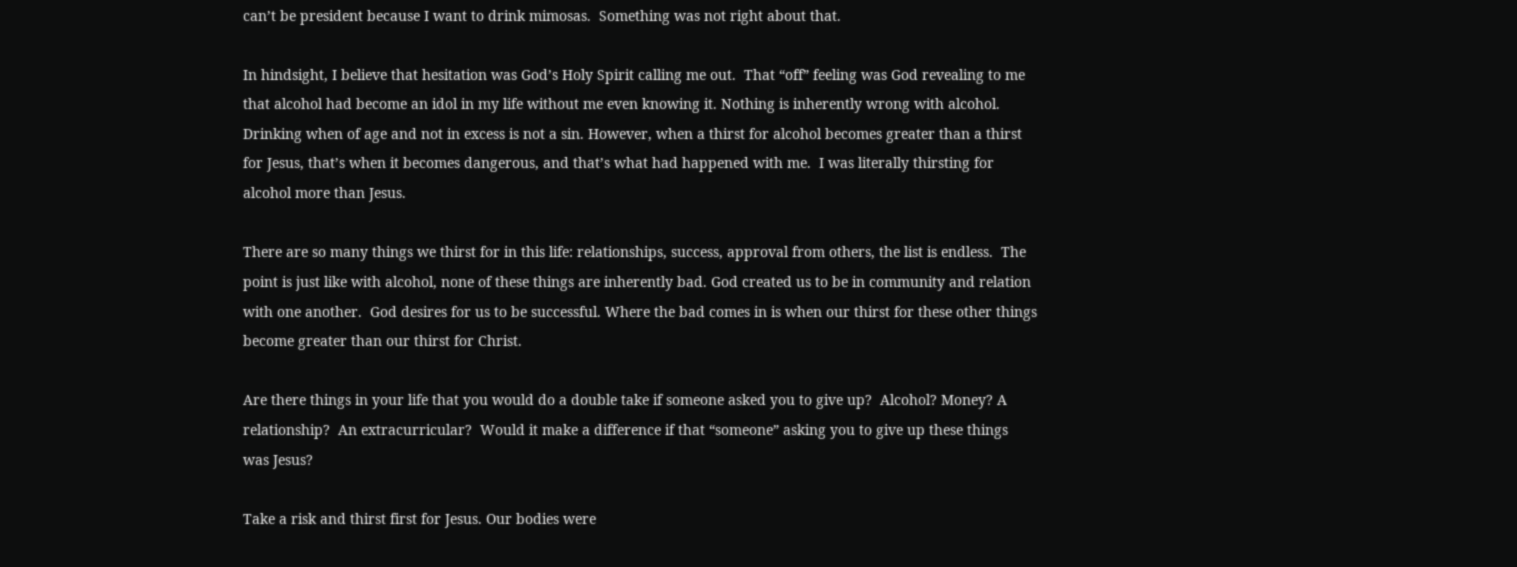can’t be president because I want to drink mimosas.  Something was not right about that.

In hindsight, I believe that hesitation was God’s Holy Spirit calling me out.  That “off” feeling was God revealing to me that alcohol had become an idol in my life without me even knowing it. Nothing is inherently wrong with alcohol.  Drinking when of age and not in excess is not a sin. However, when a thirst for alcohol becomes greater than a thirst for Jesus, that’s when it becomes dangerous, and that’s what had happened with me.  I was literally thirsting for alcohol more than Jesus.

There are so many things we thirst for in this life: relationships, success, approval from others, the list is endless.  The point is just like with alcohol, none of these things are inherently bad. God created us to be in community and relation with one another.  God desires for us to be successful. Where the bad comes in is when our thirst for these other things become greater than our thirst for Christ.

Are there things in your life that you would do a double take if someone asked you to give up?  Alcohol? Money? A relationship?  An extracurricular?  Would it make a difference if that “someone” asking you to give up these things was Jesus?

Take a risk and thirst first for Jesus. Our bodies were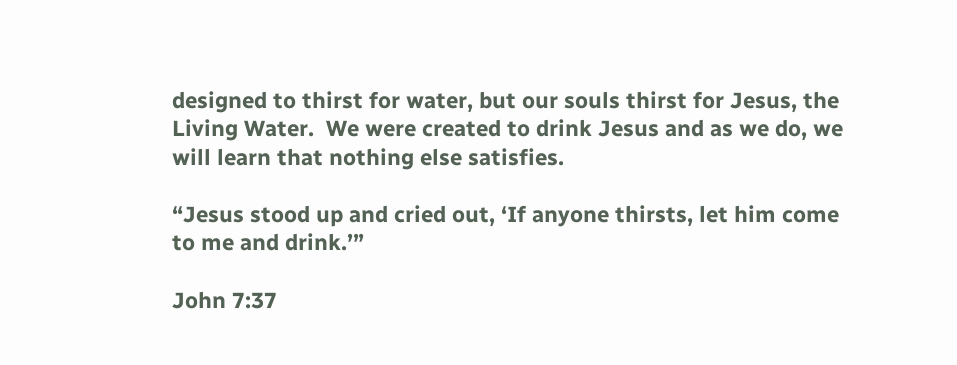designed to thirst for water, but our souls thirst for Jesus, the Living Water.  We were created to drink Jesus and as we do, we will learn that nothing else satisfies.

“Jesus stood up and cried out, ‘If anyone thirsts, let him come to me and drink.’”

John 7:37